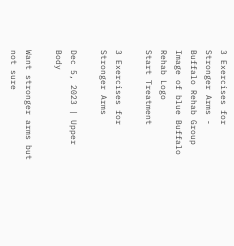3 Exercises for Stronger Arms - Buffalo Rehab Group
Image of blue Buffalo Rehab Logo
Start Treatment

3 Exercises for Stronger Arms

Dec 5, 2023 | Upper Body

Want stronger arms but not sure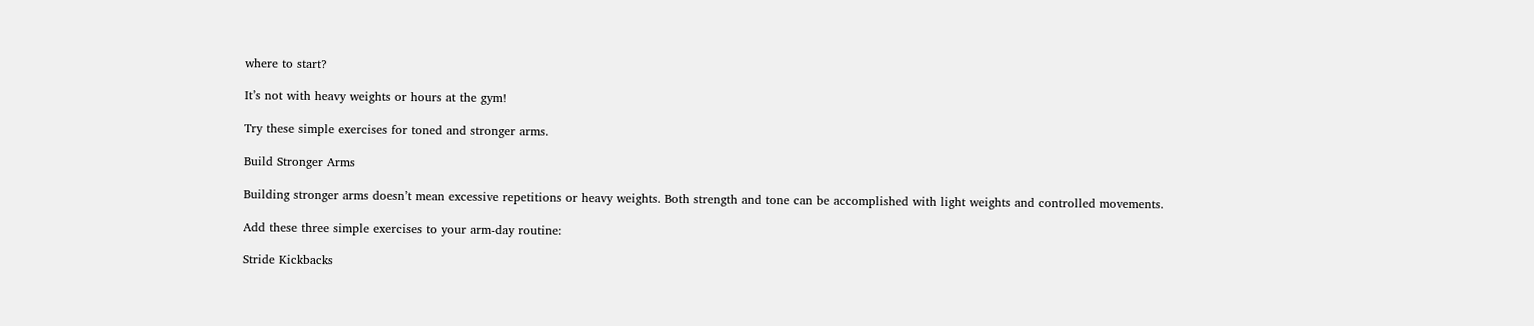where to start?

It’s not with heavy weights or hours at the gym!

Try these simple exercises for toned and stronger arms.

Build Stronger Arms

Building stronger arms doesn’t mean excessive repetitions or heavy weights. Both strength and tone can be accomplished with light weights and controlled movements.

Add these three simple exercises to your arm-day routine:

Stride Kickbacks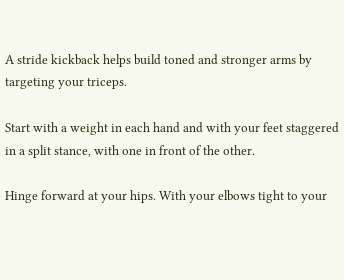A stride kickback helps build toned and stronger arms by targeting your triceps.

Start with a weight in each hand and with your feet staggered in a split stance, with one in front of the other.

Hinge forward at your hips. With your elbows tight to your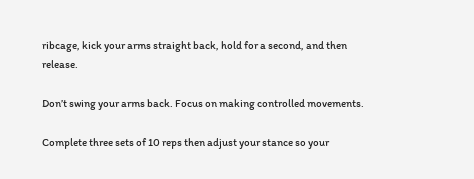ribcage, kick your arms straight back, hold for a second, and then release.

Don’t swing your arms back. Focus on making controlled movements.

Complete three sets of 10 reps then adjust your stance so your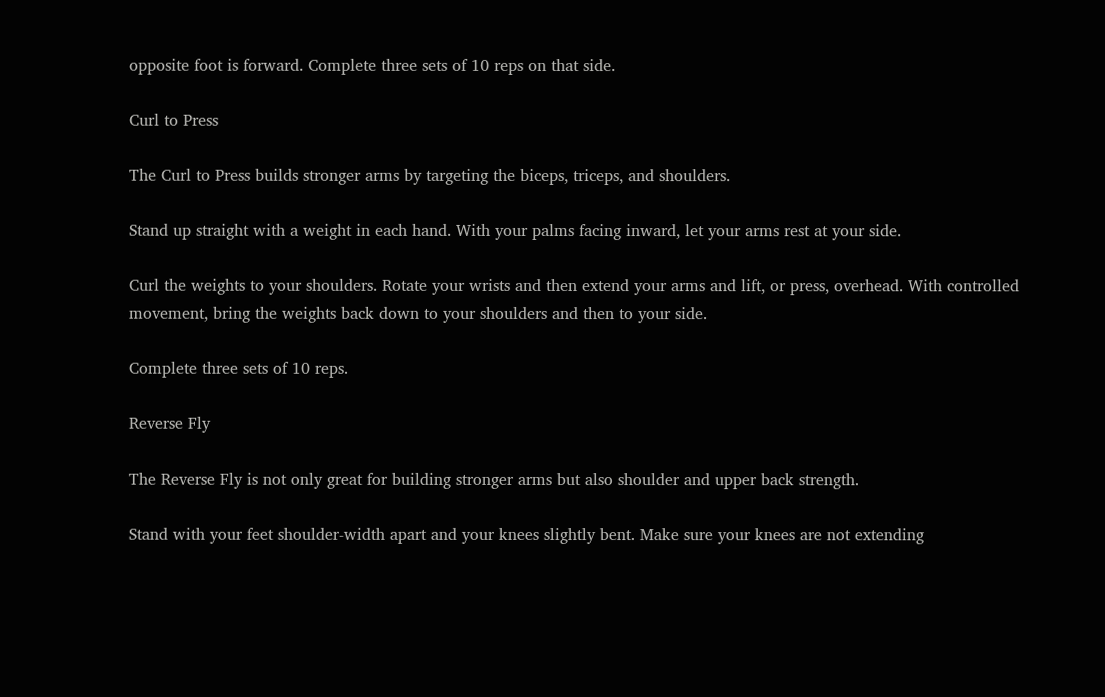opposite foot is forward. Complete three sets of 10 reps on that side.

Curl to Press

The Curl to Press builds stronger arms by targeting the biceps, triceps, and shoulders.

Stand up straight with a weight in each hand. With your palms facing inward, let your arms rest at your side.

Curl the weights to your shoulders. Rotate your wrists and then extend your arms and lift, or press, overhead. With controlled movement, bring the weights back down to your shoulders and then to your side.

Complete three sets of 10 reps.

Reverse Fly

The Reverse Fly is not only great for building stronger arms but also shoulder and upper back strength.

Stand with your feet shoulder-width apart and your knees slightly bent. Make sure your knees are not extending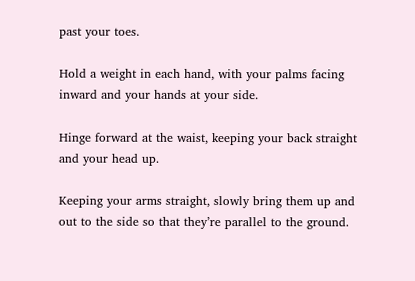past your toes.

Hold a weight in each hand, with your palms facing inward and your hands at your side.

Hinge forward at the waist, keeping your back straight and your head up.

Keeping your arms straight, slowly bring them up and out to the side so that they’re parallel to the ground.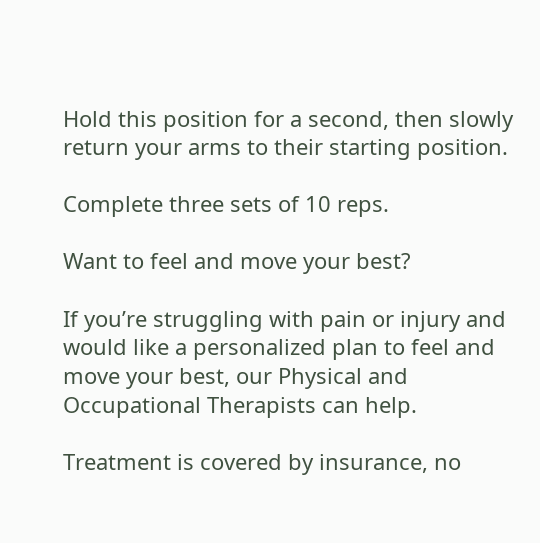Hold this position for a second, then slowly return your arms to their starting position.

Complete three sets of 10 reps.

Want to feel and move your best?

If you’re struggling with pain or injury and would like a personalized plan to feel and move your best, our Physical and Occupational Therapists can help.

Treatment is covered by insurance, no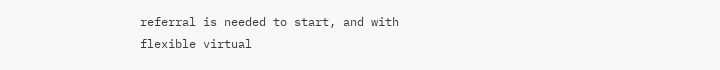referral is needed to start, and with flexible virtual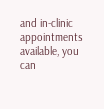and in-clinic appointments available, you can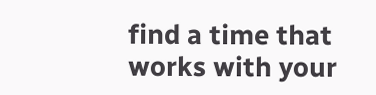find a time that works with your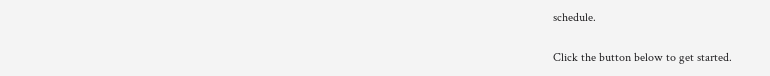schedule.

Click the button below to get started.